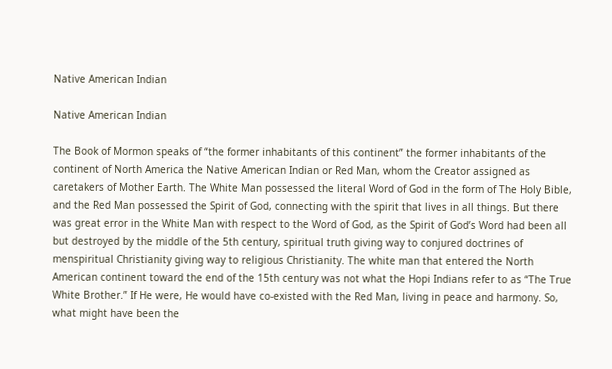Native American Indian

Native American Indian

The Book of Mormon speaks of “the former inhabitants of this continent” the former inhabitants of the continent of North America the Native American Indian or Red Man, whom the Creator assigned as caretakers of Mother Earth. The White Man possessed the literal Word of God in the form of The Holy Bible, and the Red Man possessed the Spirit of God, connecting with the spirit that lives in all things. But there was great error in the White Man with respect to the Word of God, as the Spirit of God’s Word had been all but destroyed by the middle of the 5th century, spiritual truth giving way to conjured doctrines of menspiritual Christianity giving way to religious Christianity. The white man that entered the North American continent toward the end of the 15th century was not what the Hopi Indians refer to as “The True White Brother.” If He were, He would have co-existed with the Red Man, living in peace and harmony. So, what might have been the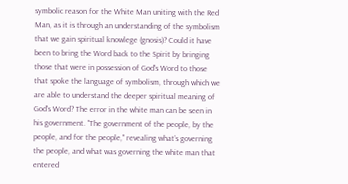symbolic reason for the White Man uniting with the Red Man, as it is through an understanding of the symbolism that we gain spiritual knowlege (gnosis)? Could it have been to bring the Word back to the Spirit by bringing those that were in possession of God's Word to those that spoke the language of symbolism, through which we are able to understand the deeper spiritual meaning of God's Word? The error in the white man can be seen in his government. "The government of the people, by the people, and for the people," revealing what’s governing the people, and what was governing the white man that entered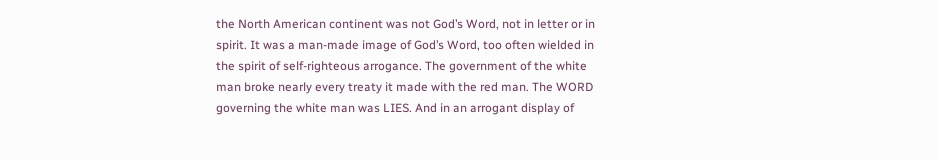the North American continent was not God’s Word, not in letter or in spirit. It was a man-made image of God’s Word, too often wielded in the spirit of self-righteous arrogance. The government of the white man broke nearly every treaty it made with the red man. The WORD governing the white man was LIES. And in an arrogant display of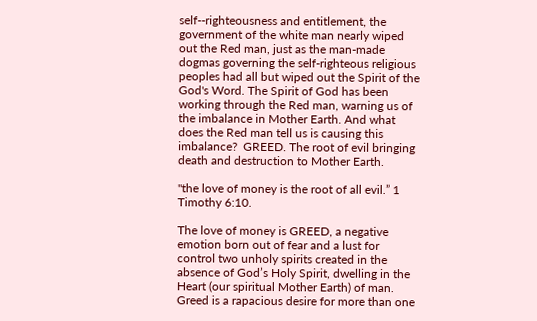self--righteousness and entitlement, the government of the white man nearly wiped out the Red man, just as the man-made dogmas governing the self-righteous religious peoples had all but wiped out the Spirit of the God's Word. The Spirit of God has been working through the Red man, warning us of the imbalance in Mother Earth. And what does the Red man tell us is causing this imbalance?  GREED. The root of evil bringing death and destruction to Mother Earth.

"the love of money is the root of all evil.” 1 Timothy 6:10.

The love of money is GREED, a negative emotion born out of fear and a lust for control two unholy spirits created in the absence of God’s Holy Spirit, dwelling in the Heart (our spiritual Mother Earth) of man. Greed is a rapacious desire for more than one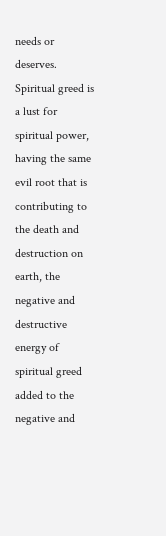needs or deserves. Spiritual greed is a lust for spiritual power, having the same evil root that is contributing to the death and destruction on earth, the negative and destructive energy of spiritual greed added to the negative and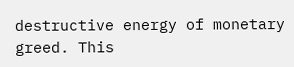destructive energy of monetary greed. This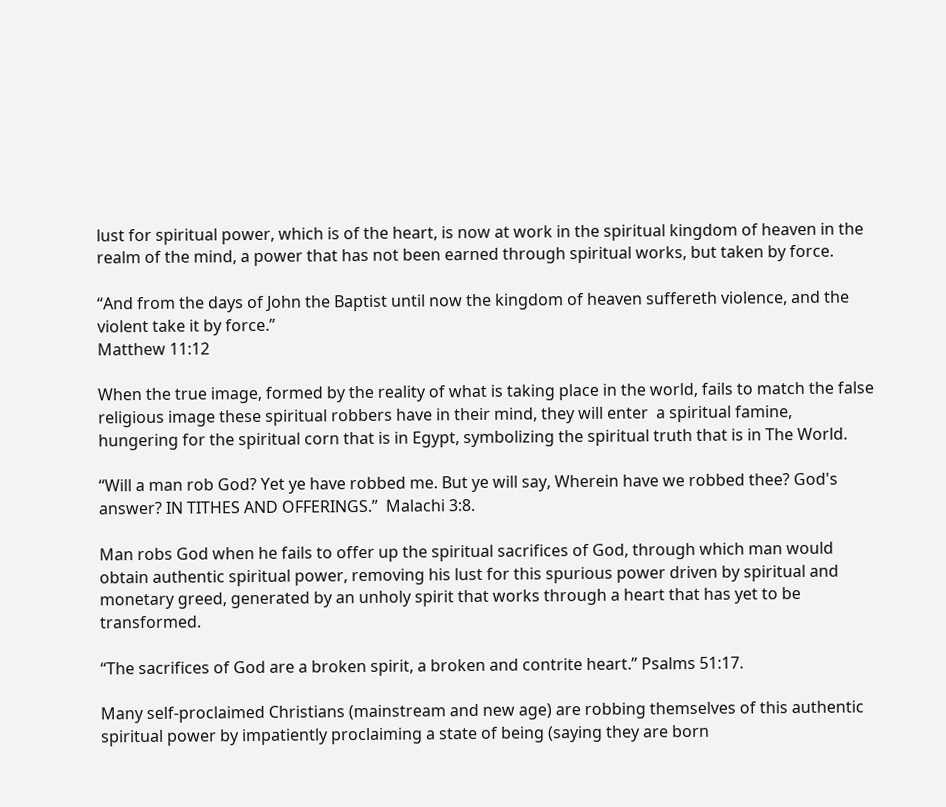lust for spiritual power, which is of the heart, is now at work in the spiritual kingdom of heaven in the realm of the mind, a power that has not been earned through spiritual works, but taken by force.

“And from the days of John the Baptist until now the kingdom of heaven suffereth violence, and the violent take it by force.”
Matthew 11:12

When the true image, formed by the reality of what is taking place in the world, fails to match the false religious image these spiritual robbers have in their mind, they will enter  a spiritual famine, hungering for the spiritual corn that is in Egypt, symbolizing the spiritual truth that is in The World.

“Will a man rob God? Yet ye have robbed me. But ye will say, Wherein have we robbed thee? God's answer? IN TITHES AND OFFERINGS.”  Malachi 3:8.

Man robs God when he fails to offer up the spiritual sacrifices of God, through which man would obtain authentic spiritual power, removing his lust for this spurious power driven by spiritual and monetary greed, generated by an unholy spirit that works through a heart that has yet to be transformed.

“The sacrifices of God are a broken spirit, a broken and contrite heart.” Psalms 51:17.

Many self-proclaimed Christians (mainstream and new age) are robbing themselves of this authentic spiritual power by impatiently proclaiming a state of being (saying they are born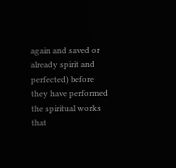again and saved or already spirit and perfected) before they have performed the spiritual works that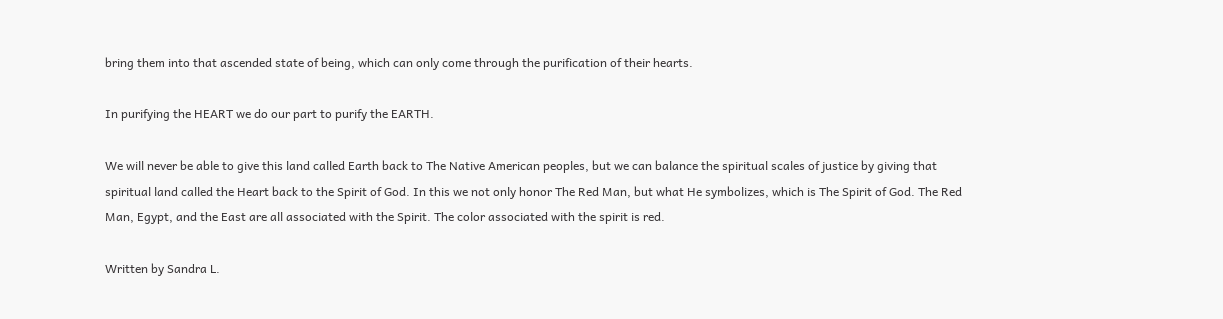bring them into that ascended state of being, which can only come through the purification of their hearts.

In purifying the HEART we do our part to purify the EARTH.

We will never be able to give this land called Earth back to The Native American peoples, but we can balance the spiritual scales of justice by giving that spiritual land called the Heart back to the Spirit of God. In this we not only honor The Red Man, but what He symbolizes, which is The Spirit of God. The Red Man, Egypt, and the East are all associated with the Spirit. The color associated with the spirit is red.

Written by Sandra L.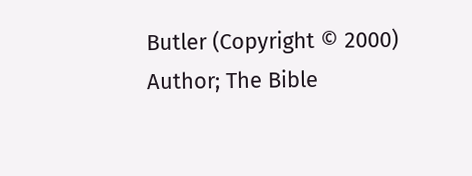Butler (Copyright © 2000)
Author; The Bible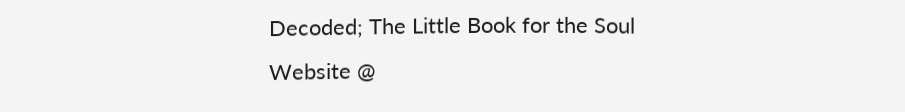Decoded; The Little Book for the Soul
Website @